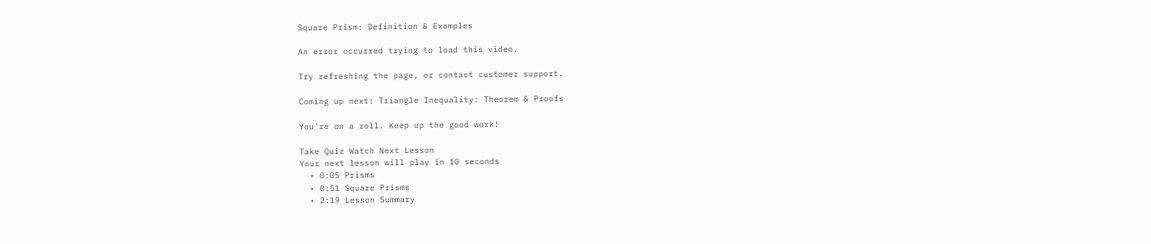Square Prism: Definition & Examples

An error occurred trying to load this video.

Try refreshing the page, or contact customer support.

Coming up next: Triangle Inequality: Theorem & Proofs

You're on a roll. Keep up the good work!

Take Quiz Watch Next Lesson
Your next lesson will play in 10 seconds
  • 0:05 Prisms
  • 0:51 Square Prisms
  • 2:19 Lesson Summary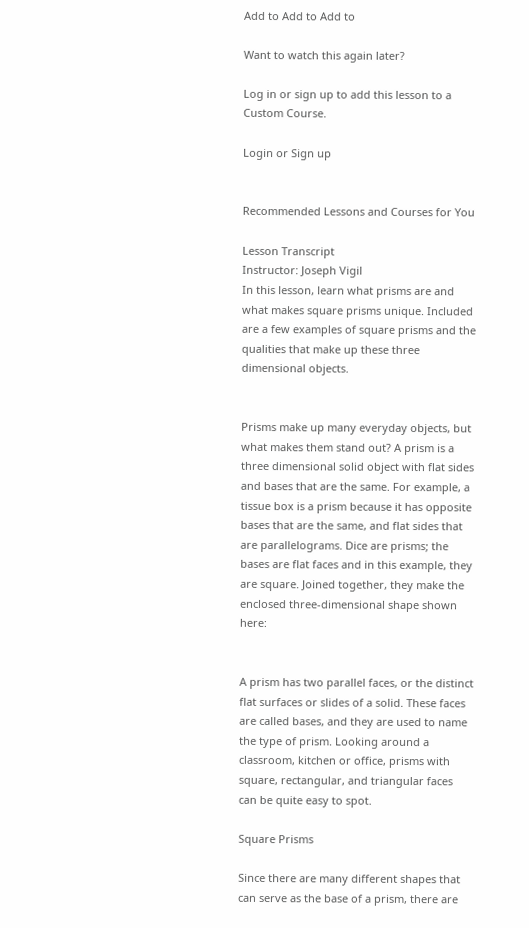Add to Add to Add to

Want to watch this again later?

Log in or sign up to add this lesson to a Custom Course.

Login or Sign up


Recommended Lessons and Courses for You

Lesson Transcript
Instructor: Joseph Vigil
In this lesson, learn what prisms are and what makes square prisms unique. Included are a few examples of square prisms and the qualities that make up these three dimensional objects.


Prisms make up many everyday objects, but what makes them stand out? A prism is a three dimensional solid object with flat sides and bases that are the same. For example, a tissue box is a prism because it has opposite bases that are the same, and flat sides that are parallelograms. Dice are prisms; the bases are flat faces and in this example, they are square. Joined together, they make the enclosed three-dimensional shape shown here:


A prism has two parallel faces, or the distinct flat surfaces or slides of a solid. These faces are called bases, and they are used to name the type of prism. Looking around a classroom, kitchen or office, prisms with square, rectangular, and triangular faces can be quite easy to spot.

Square Prisms

Since there are many different shapes that can serve as the base of a prism, there are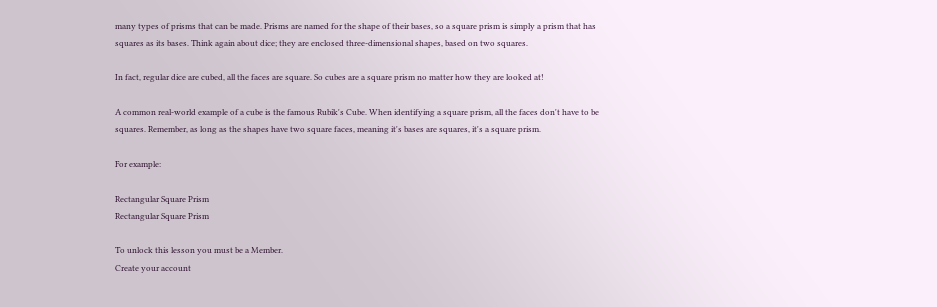many types of prisms that can be made. Prisms are named for the shape of their bases, so a square prism is simply a prism that has squares as its bases. Think again about dice; they are enclosed three-dimensional shapes, based on two squares.

In fact, regular dice are cubed, all the faces are square. So cubes are a square prism no matter how they are looked at!

A common real-world example of a cube is the famous Rubik's Cube. When identifying a square prism, all the faces don't have to be squares. Remember, as long as the shapes have two square faces, meaning it's bases are squares, it's a square prism.

For example:

Rectangular Square Prism
Rectangular Square Prism

To unlock this lesson you must be a Member.
Create your account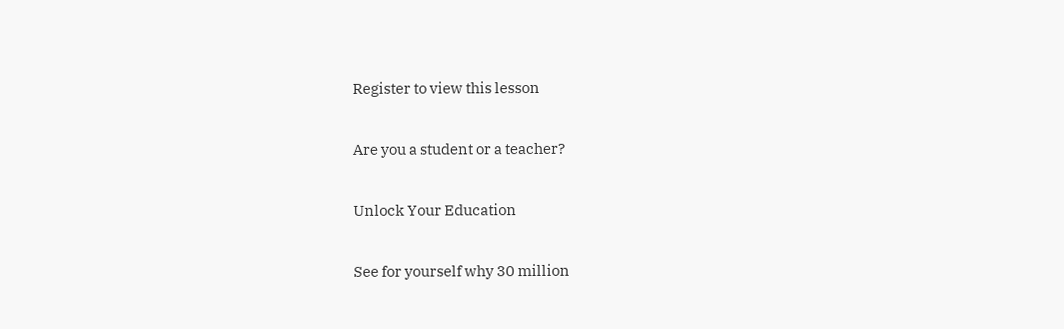Register to view this lesson

Are you a student or a teacher?

Unlock Your Education

See for yourself why 30 million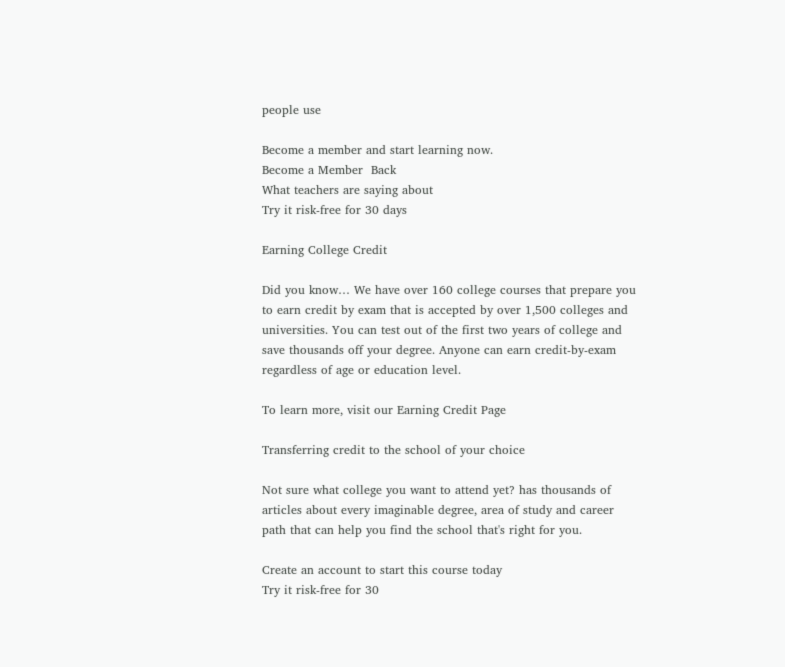people use

Become a member and start learning now.
Become a Member  Back
What teachers are saying about
Try it risk-free for 30 days

Earning College Credit

Did you know… We have over 160 college courses that prepare you to earn credit by exam that is accepted by over 1,500 colleges and universities. You can test out of the first two years of college and save thousands off your degree. Anyone can earn credit-by-exam regardless of age or education level.

To learn more, visit our Earning Credit Page

Transferring credit to the school of your choice

Not sure what college you want to attend yet? has thousands of articles about every imaginable degree, area of study and career path that can help you find the school that's right for you.

Create an account to start this course today
Try it risk-free for 30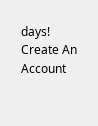days!
Create An Account